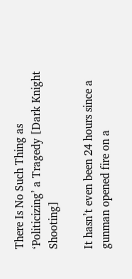There Is No Such Thing as ‘Politicizing’ a Tragedy [Dark Knight Shooting]

It hasn’t even been 24 hours since a gunman opened fire on a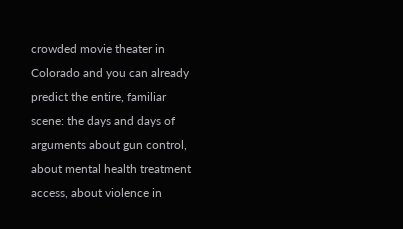crowded movie theater in Colorado and you can already predict the entire, familiar scene: the days and days of arguments about gun control, about mental health treatment access, about violence in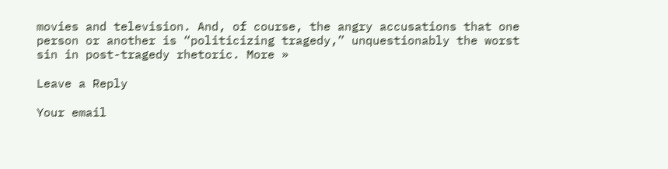movies and television. And, of course, the angry accusations that one person or another is “politicizing tragedy,” unquestionably the worst sin in post-tragedy rhetoric. More »

Leave a Reply

Your email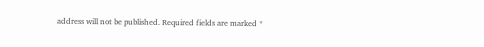address will not be published. Required fields are marked *